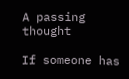A passing thought

If someone has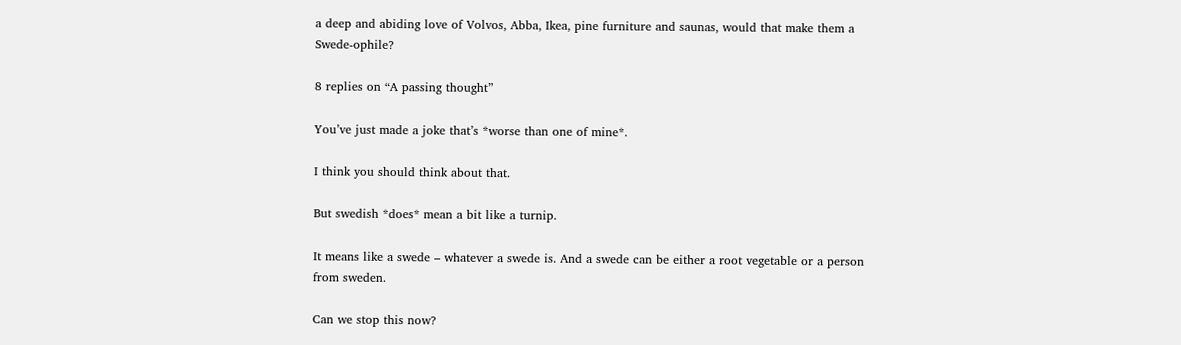a deep and abiding love of Volvos, Abba, Ikea, pine furniture and saunas, would that make them a Swede-ophile?

8 replies on “A passing thought”

You’ve just made a joke that’s *worse than one of mine*.

I think you should think about that.

But swedish *does* mean a bit like a turnip.

It means like a swede – whatever a swede is. And a swede can be either a root vegetable or a person from sweden.

Can we stop this now?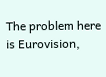The problem here is Eurovision,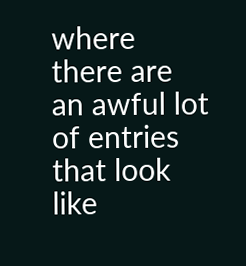where there are an awful lot of entries that look like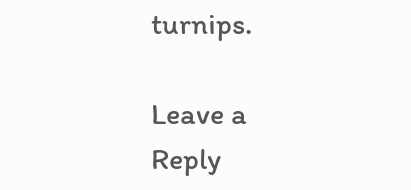turnips.

Leave a Reply